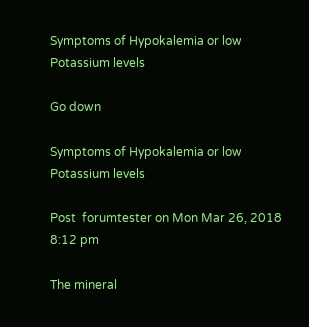Symptoms of Hypokalemia or low Potassium levels

Go down

Symptoms of Hypokalemia or low Potassium levels

Post  forumtester on Mon Mar 26, 2018 8:12 pm

The mineral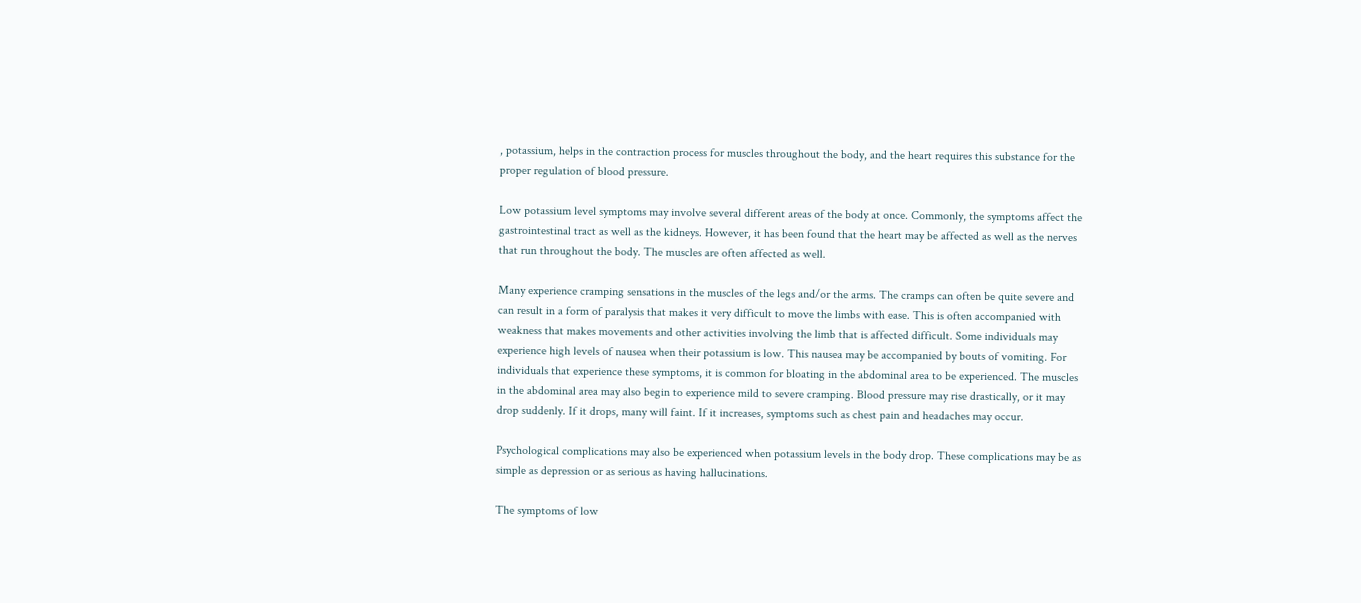, potassium, helps in the contraction process for muscles throughout the body, and the heart requires this substance for the proper regulation of blood pressure.

Low potassium level symptoms may involve several different areas of the body at once. Commonly, the symptoms affect the gastrointestinal tract as well as the kidneys. However, it has been found that the heart may be affected as well as the nerves that run throughout the body. The muscles are often affected as well.

Many experience cramping sensations in the muscles of the legs and/or the arms. The cramps can often be quite severe and can result in a form of paralysis that makes it very difficult to move the limbs with ease. This is often accompanied with weakness that makes movements and other activities involving the limb that is affected difficult. Some individuals may experience high levels of nausea when their potassium is low. This nausea may be accompanied by bouts of vomiting. For individuals that experience these symptoms, it is common for bloating in the abdominal area to be experienced. The muscles in the abdominal area may also begin to experience mild to severe cramping. Blood pressure may rise drastically, or it may drop suddenly. If it drops, many will faint. If it increases, symptoms such as chest pain and headaches may occur.

Psychological complications may also be experienced when potassium levels in the body drop. These complications may be as simple as depression or as serious as having hallucinations.

The symptoms of low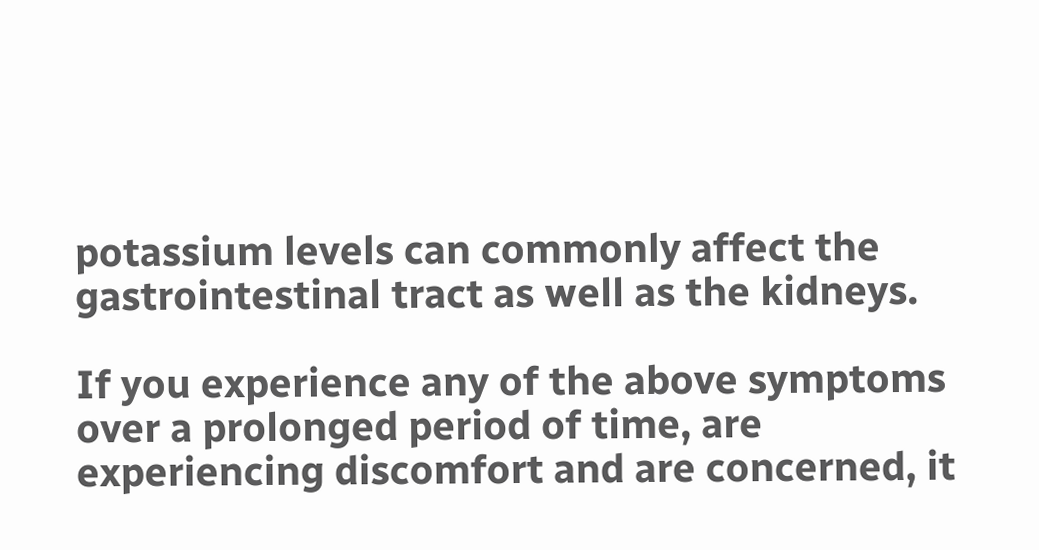potassium levels can commonly affect the gastrointestinal tract as well as the kidneys.

If you experience any of the above symptoms over a prolonged period of time, are experiencing discomfort and are concerned, it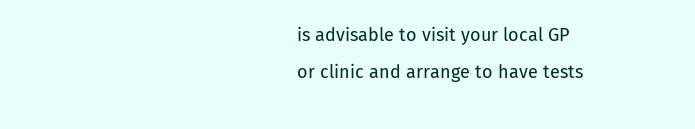is advisable to visit your local GP or clinic and arrange to have tests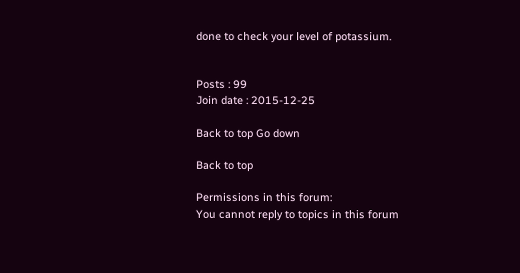done to check your level of potassium.


Posts : 99
Join date : 2015-12-25

Back to top Go down

Back to top

Permissions in this forum:
You cannot reply to topics in this forum